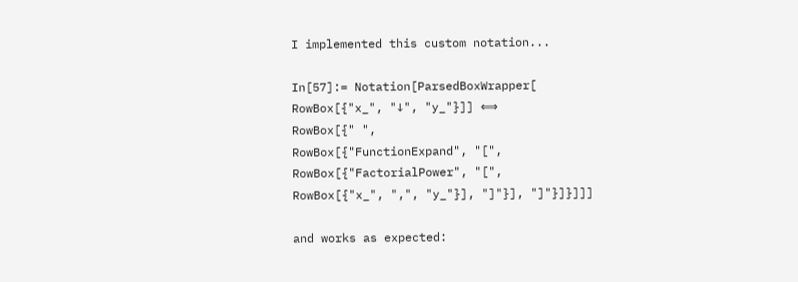I implemented this custom notation...

In[57]:= Notation[ParsedBoxWrapper[
RowBox[{"x_", "↓", "y_"}]] ⟺
RowBox[{" ",
RowBox[{"FunctionExpand", "[",
RowBox[{"FactorialPower", "[",
RowBox[{"x_", ",", "y_"}], "]"}], "]"}]}]]]

and works as expected: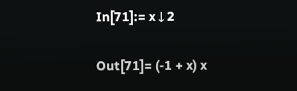In[71]:= x↓2

Out[71]= (-1 + x) x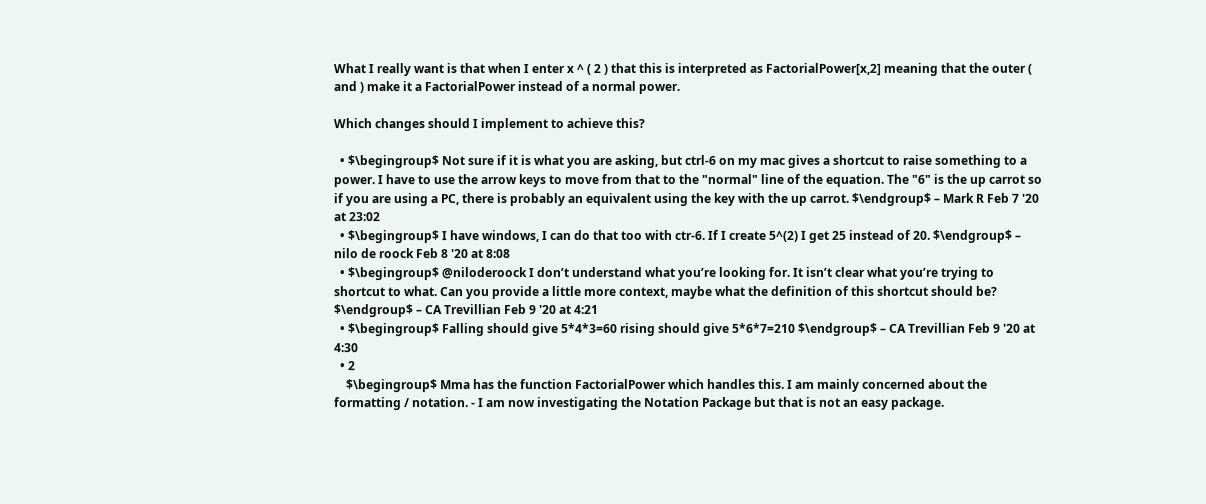What I really want is that when I enter x ^ ( 2 ) that this is interpreted as FactorialPower[x,2] meaning that the outer ( and ) make it a FactorialPower instead of a normal power.

Which changes should I implement to achieve this?

  • $\begingroup$ Not sure if it is what you are asking, but ctrl-6 on my mac gives a shortcut to raise something to a power. I have to use the arrow keys to move from that to the "normal" line of the equation. The "6" is the up carrot so if you are using a PC, there is probably an equivalent using the key with the up carrot. $\endgroup$ – Mark R Feb 7 '20 at 23:02
  • $\begingroup$ I have windows, I can do that too with ctr-6. If I create 5^(2) I get 25 instead of 20. $\endgroup$ – nilo de roock Feb 8 '20 at 8:08
  • $\begingroup$ @niloderoock I don’t understand what you’re looking for. It isn’t clear what you’re trying to shortcut to what. Can you provide a little more context, maybe what the definition of this shortcut should be? $\endgroup$ – CA Trevillian Feb 9 '20 at 4:21
  • $\begingroup$ Falling should give 5*4*3=60 rising should give 5*6*7=210 $\endgroup$ – CA Trevillian Feb 9 '20 at 4:30
  • 2
    $\begingroup$ Mma has the function FactorialPower which handles this. I am mainly concerned about the formatting / notation. - I am now investigating the Notation Package but that is not an easy package.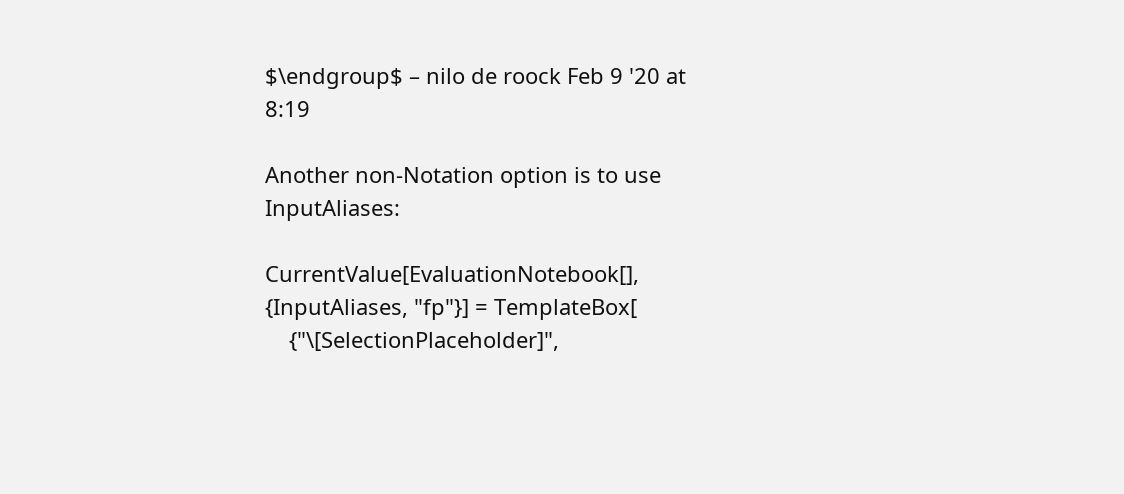$\endgroup$ – nilo de roock Feb 9 '20 at 8:19

Another non-Notation option is to use InputAliases:

CurrentValue[EvaluationNotebook[], {InputAliases, "fp"}] = TemplateBox[
    {"\[SelectionPlaceholder]",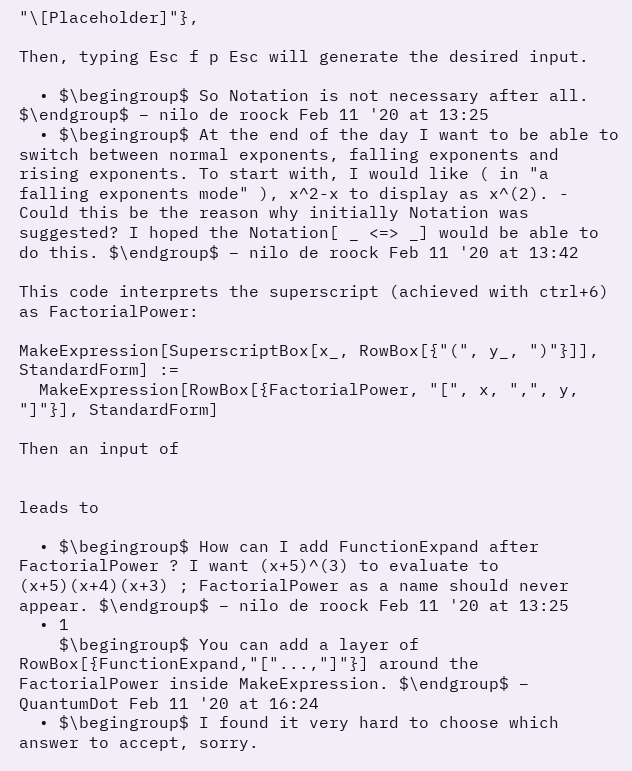"\[Placeholder]"},

Then, typing Esc f p Esc will generate the desired input.

  • $\begingroup$ So Notation is not necessary after all. $\endgroup$ – nilo de roock Feb 11 '20 at 13:25
  • $\begingroup$ At the end of the day I want to be able to switch between normal exponents, falling exponents and rising exponents. To start with, I would like ( in "a falling exponents mode" ), x^2-x to display as x^(2). - Could this be the reason why initially Notation was suggested? I hoped the Notation[ _ <=> _] would be able to do this. $\endgroup$ – nilo de roock Feb 11 '20 at 13:42

This code interprets the superscript (achieved with ctrl+6) as FactorialPower:

MakeExpression[SuperscriptBox[x_, RowBox[{"(", y_, ")"}]], StandardForm] :=
  MakeExpression[RowBox[{FactorialPower, "[", x, ",", y, "]"}], StandardForm]

Then an input of


leads to

  • $\begingroup$ How can I add FunctionExpand after FactorialPower ? I want (x+5)^(3) to evaluate to (x+5)(x+4)(x+3) ; FactorialPower as a name should never appear. $\endgroup$ – nilo de roock Feb 11 '20 at 13:25
  • 1
    $\begingroup$ You can add a layer of RowBox[{FunctionExpand,"["...,"]"}] around the FactorialPower inside MakeExpression. $\endgroup$ – QuantumDot Feb 11 '20 at 16:24
  • $\begingroup$ I found it very hard to choose which answer to accept, sorry.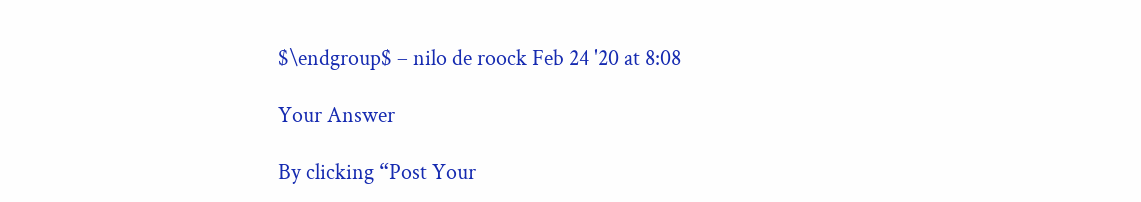$\endgroup$ – nilo de roock Feb 24 '20 at 8:08

Your Answer

By clicking “Post Your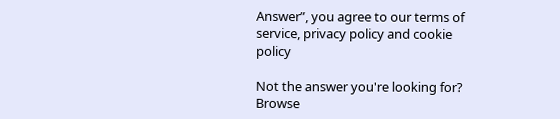Answer”, you agree to our terms of service, privacy policy and cookie policy

Not the answer you're looking for? Browse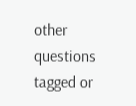other questions tagged or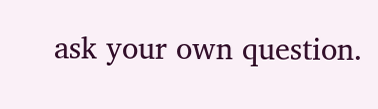ask your own question.